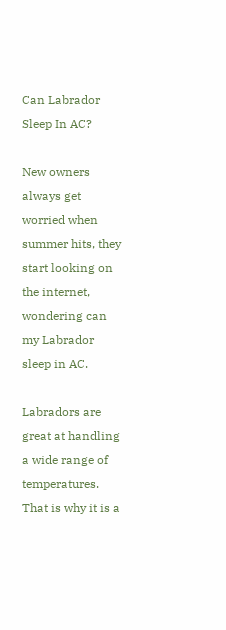Can Labrador Sleep In AC?

New owners always get worried when summer hits, they start looking on the internet, wondering can my Labrador sleep in AC.

Labradors are great at handling a wide range of temperatures. That is why it is a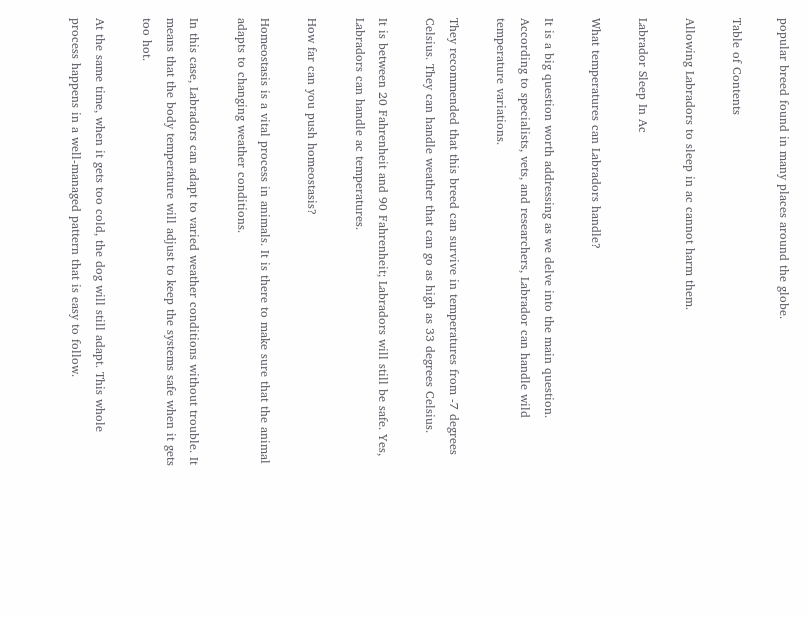popular breed found in many places around the globe.

Table of Contents

Allowing Labradors to sleep in ac cannot harm them.

Labrador Sleep In Ac

What temperatures can Labradors handle?

It is a big question worth addressing as we delve into the main question. According to specialists, vets, and researchers, Labrador can handle wild temperature variations.

They recommended that this breed can survive in temperatures from -7 degrees Celsius. They can handle weather that can go as high as 33 degrees Celsius.

It is between 20 Fahrenheit and 90 Fahrenheit; Labradors will still be safe. Yes, Labradors can handle ac temperatures.

How far can you push homeostasis?

Homeostasis is a vital process in animals. It is there to make sure that the animal adapts to changing weather conditions.

In this case, Labradors can adapt to varied weather conditions without trouble. It means that the body temperature will adjust to keep the systems safe when it gets too hot.

At the same time, when it gets too cold, the dog will still adapt. This whole process happens in a well-managed pattern that is easy to follow.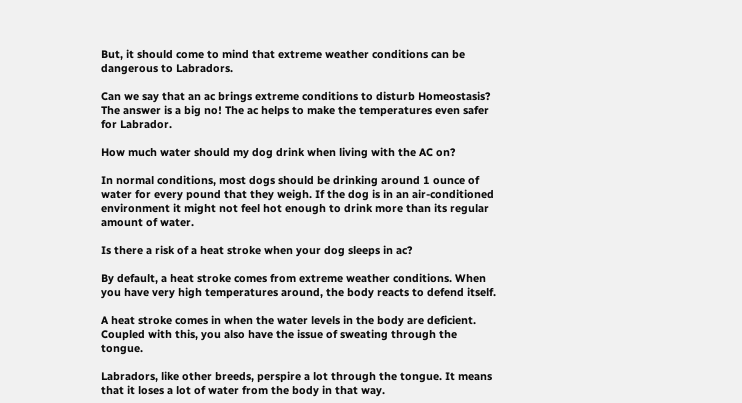But, it should come to mind that extreme weather conditions can be dangerous to Labradors.

Can we say that an ac brings extreme conditions to disturb Homeostasis? The answer is a big no! The ac helps to make the temperatures even safer for Labrador.

How much water should my dog drink when living with the AC on?

In normal conditions, most dogs should be drinking around 1 ounce of water for every pound that they weigh. If the dog is in an air-conditioned environment it might not feel hot enough to drink more than its regular amount of water.

Is there a risk of a heat stroke when your dog sleeps in ac?

By default, a heat stroke comes from extreme weather conditions. When you have very high temperatures around, the body reacts to defend itself.

A heat stroke comes in when the water levels in the body are deficient. Coupled with this, you also have the issue of sweating through the tongue.

Labradors, like other breeds, perspire a lot through the tongue. It means that it loses a lot of water from the body in that way.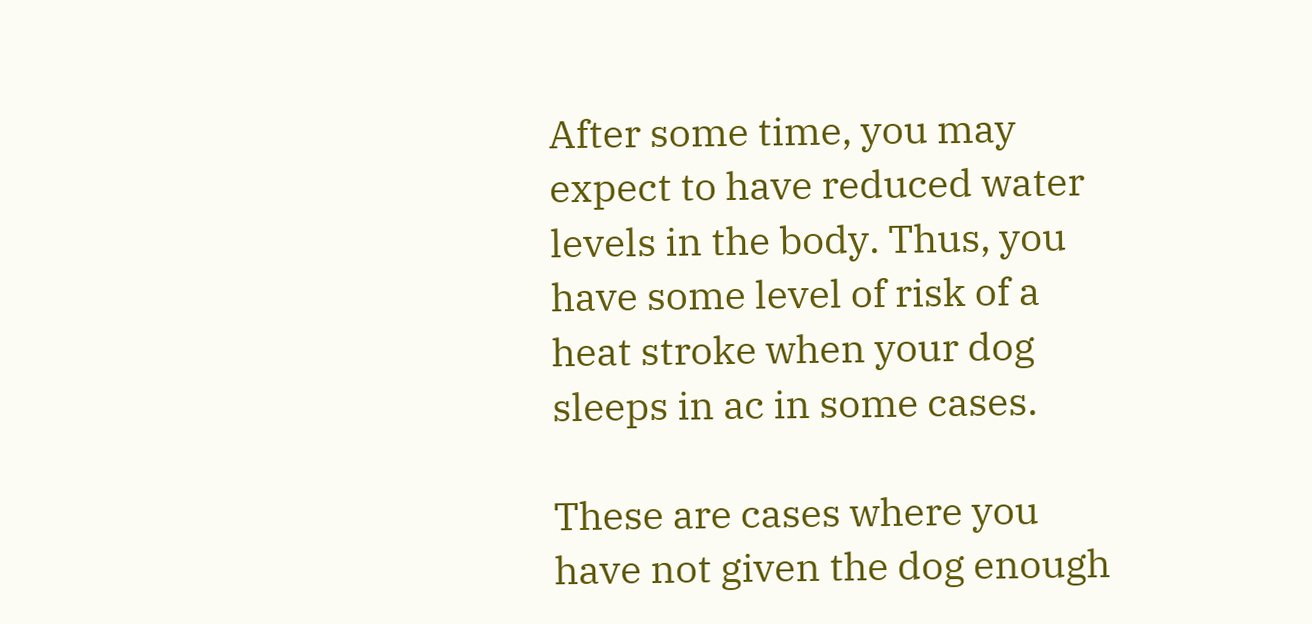After some time, you may expect to have reduced water levels in the body. Thus, you have some level of risk of a heat stroke when your dog sleeps in ac in some cases.

These are cases where you have not given the dog enough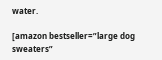water.

[amazon bestseller=”large dog sweaters”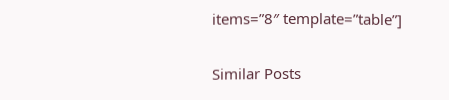items=”8″ template=”table”]

Similar Posts